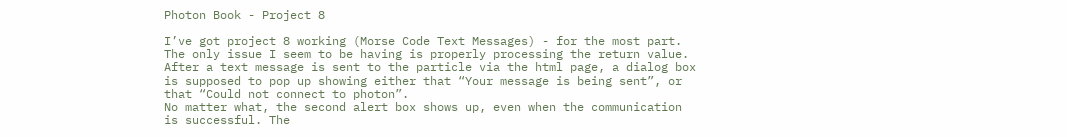Photon Book - Project 8

I’ve got project 8 working (Morse Code Text Messages) - for the most part. The only issue I seem to be having is properly processing the return value. After a text message is sent to the particle via the html page, a dialog box is supposed to pop up showing either that “Your message is being sent”, or that “Could not connect to photon”.
No matter what, the second alert box shows up, even when the communication is successful. The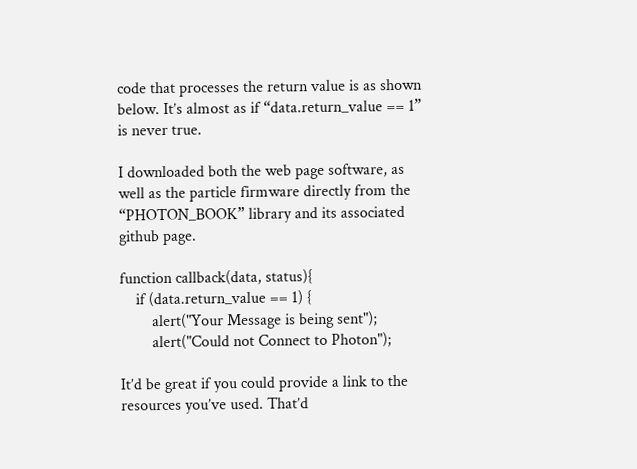code that processes the return value is as shown below. It’s almost as if “data.return_value == 1” is never true.

I downloaded both the web page software, as well as the particle firmware directly from the “PHOTON_BOOK” library and its associated github page.

function callback(data, status){
    if (data.return_value == 1) {
        alert("Your Message is being sent");
        alert("Could not Connect to Photon");

It’d be great if you could provide a link to the resources you’ve used. That’d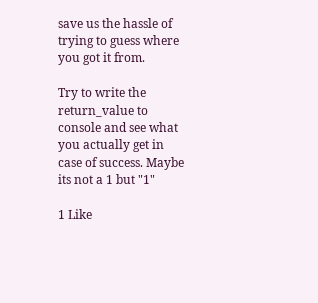save us the hassle of trying to guess where you got it from.

Try to write the return_value to console and see what you actually get in case of success. Maybe its not a 1 but "1"

1 Like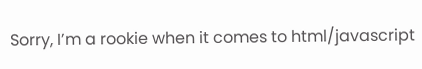Sorry, I’m a rookie when it comes to html/javascript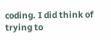coding. I did think of trying to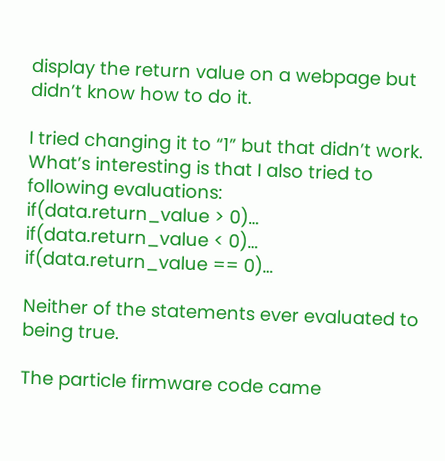display the return value on a webpage but didn’t know how to do it.

I tried changing it to “1” but that didn’t work. What’s interesting is that I also tried to following evaluations:
if(data.return_value > 0)…
if(data.return_value < 0)…
if(data.return_value == 0)…

Neither of the statements ever evaluated to being true.

The particle firmware code came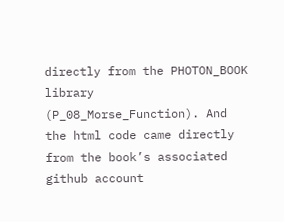directly from the PHOTON_BOOK library (P_08_Morse_Function). And the html code came directly from the book’s associated github account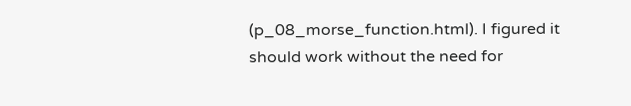(p_08_morse_function.html). I figured it should work without the need for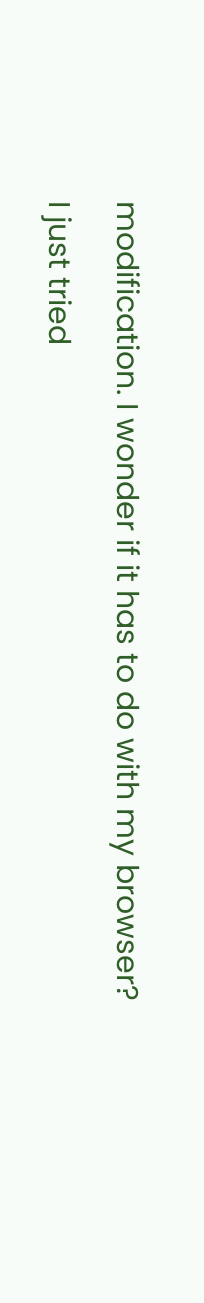modification. I wonder if it has to do with my browser?

I just tried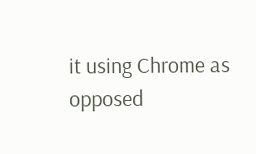it using Chrome as opposed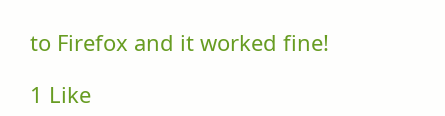to Firefox and it worked fine!

1 Like